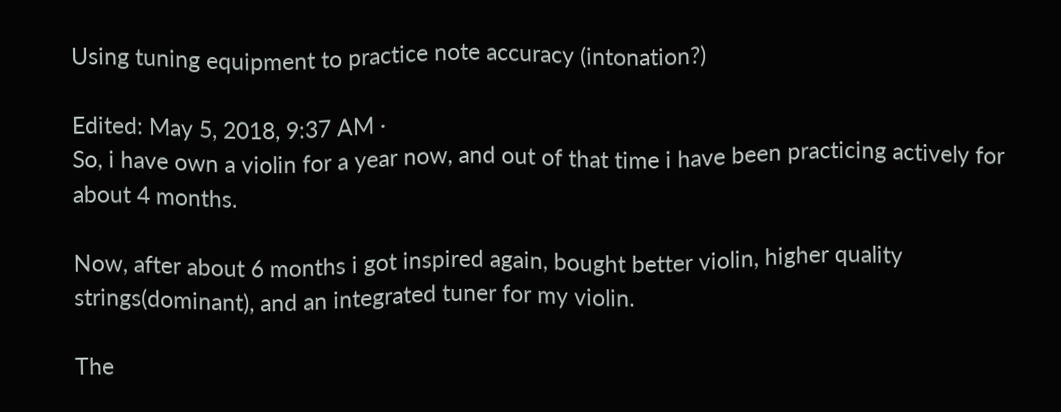Using tuning equipment to practice note accuracy (intonation?)

Edited: May 5, 2018, 9:37 AM ·
So, i have own a violin for a year now, and out of that time i have been practicing actively for about 4 months.

Now, after about 6 months i got inspired again, bought better violin, higher quality strings(dominant), and an integrated tuner for my violin.

The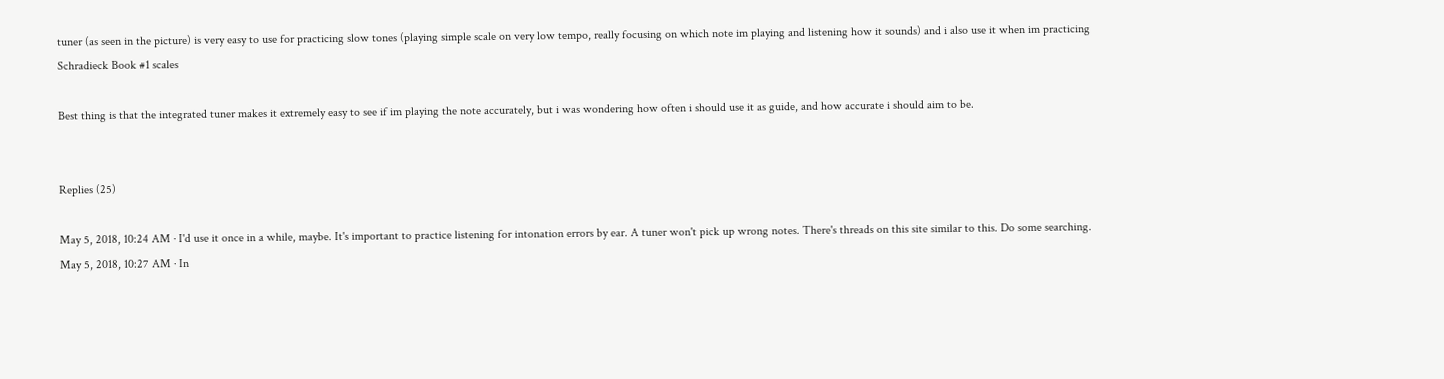tuner (as seen in the picture) is very easy to use for practicing slow tones (playing simple scale on very low tempo, really focusing on which note im playing and listening how it sounds) and i also use it when im practicing Schradieck Book #1 scales

Best thing is that the integrated tuner makes it extremely easy to see if im playing the note accurately, but i was wondering how often i should use it as guide, and how accurate i should aim to be.


Replies (25)

May 5, 2018, 10:24 AM · I'd use it once in a while, maybe. It's important to practice listening for intonation errors by ear. A tuner won't pick up wrong notes. There's threads on this site similar to this. Do some searching.
May 5, 2018, 10:27 AM · In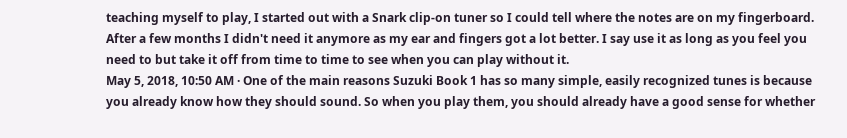teaching myself to play, I started out with a Snark clip-on tuner so I could tell where the notes are on my fingerboard. After a few months I didn't need it anymore as my ear and fingers got a lot better. I say use it as long as you feel you need to but take it off from time to time to see when you can play without it.
May 5, 2018, 10:50 AM · One of the main reasons Suzuki Book 1 has so many simple, easily recognized tunes is because you already know how they should sound. So when you play them, you should already have a good sense for whether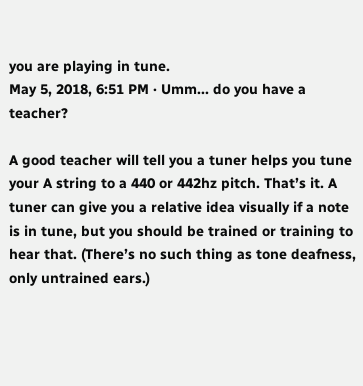you are playing in tune.
May 5, 2018, 6:51 PM · Umm... do you have a teacher?

A good teacher will tell you a tuner helps you tune your A string to a 440 or 442hz pitch. That’s it. A tuner can give you a relative idea visually if a note is in tune, but you should be trained or training to hear that. (There’s no such thing as tone deafness, only untrained ears.)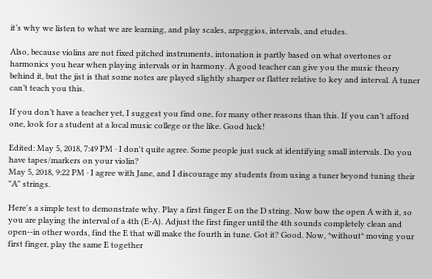it’s why we listen to what we are learning, and play scales, arpeggios, intervals, and etudes.

Also, because violins are not fixed pitched instruments, intonation is partly based on what overtones or harmonics you hear when playing intervals or in harmony. A good teacher can give you the music theory behind it, but the jist is that some notes are played slightly sharper or flatter relative to key and interval. A tuner can’t teach you this.

If you don’t have a teacher yet, I suggest you find one, for many other reasons than this. If you can’t afford one, look for a student at a local music college or the like. Good luck!

Edited: May 5, 2018, 7:49 PM · I don't quite agree. Some people just suck at identifying small intervals. Do you have tapes/markers on your violin?
May 5, 2018, 9:22 PM · I agree with Jane, and I discourage my students from using a tuner beyond tuning their "A" strings.

Here's a simple test to demonstrate why. Play a first finger E on the D string. Now bow the open A with it, so you are playing the interval of a 4th (E-A). Adjust the first finger until the 4th sounds completely clean and open--in other words, find the E that will make the fourth in tune. Got it? Good. Now, *without* moving your first finger, play the same E together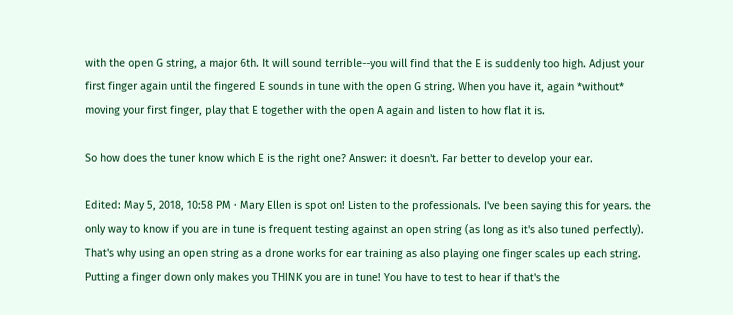with the open G string, a major 6th. It will sound terrible--you will find that the E is suddenly too high. Adjust your first finger again until the fingered E sounds in tune with the open G string. When you have it, again *without* moving your first finger, play that E together with the open A again and listen to how flat it is.

So how does the tuner know which E is the right one? Answer: it doesn't. Far better to develop your ear.

Edited: May 5, 2018, 10:58 PM · Mary Ellen is spot on! Listen to the professionals. I've been saying this for years. the only way to know if you are in tune is frequent testing against an open string (as long as it's also tuned perfectly). That's why using an open string as a drone works for ear training as also playing one finger scales up each string. Putting a finger down only makes you THINK you are in tune! You have to test to hear if that's the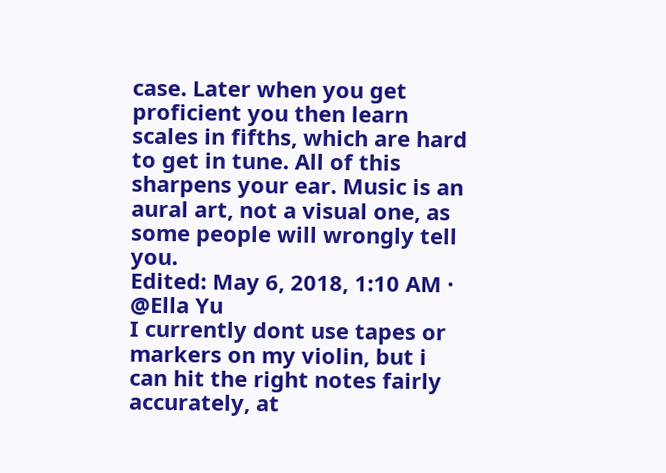case. Later when you get proficient you then learn scales in fifths, which are hard to get in tune. All of this sharpens your ear. Music is an aural art, not a visual one, as some people will wrongly tell you.
Edited: May 6, 2018, 1:10 AM · @Ella Yu
I currently dont use tapes or markers on my violin, but i can hit the right notes fairly accurately, at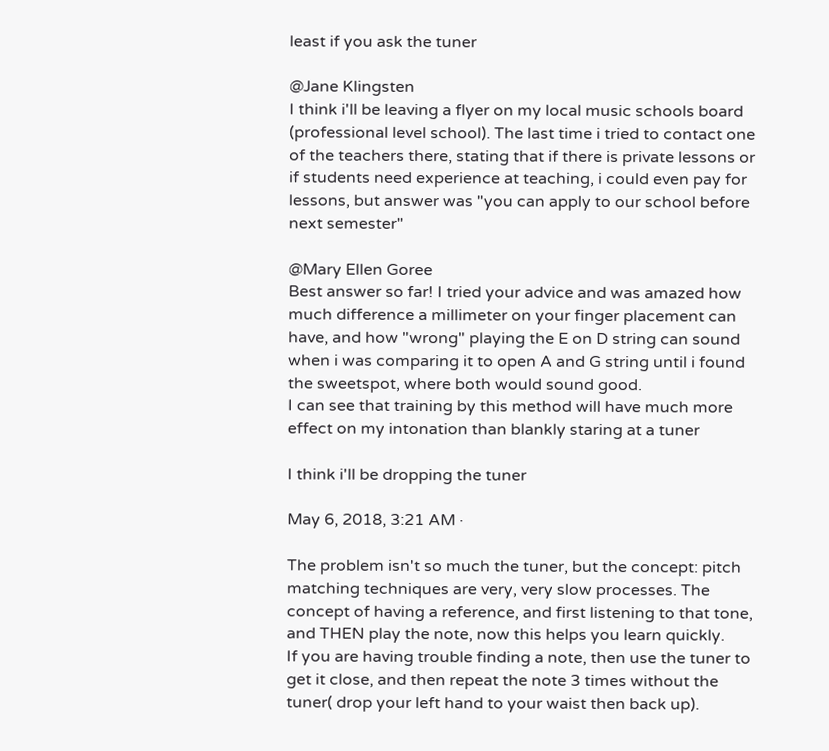least if you ask the tuner

@Jane Klingsten
I think i'll be leaving a flyer on my local music schools board (professional level school). The last time i tried to contact one of the teachers there, stating that if there is private lessons or if students need experience at teaching, i could even pay for lessons, but answer was "you can apply to our school before next semester"

@Mary Ellen Goree
Best answer so far! I tried your advice and was amazed how much difference a millimeter on your finger placement can have, and how "wrong" playing the E on D string can sound when i was comparing it to open A and G string until i found the sweetspot, where both would sound good.
I can see that training by this method will have much more effect on my intonation than blankly staring at a tuner

I think i'll be dropping the tuner

May 6, 2018, 3:21 AM ·

The problem isn't so much the tuner, but the concept: pitch matching techniques are very, very slow processes. The concept of having a reference, and first listening to that tone, and THEN play the note, now this helps you learn quickly.
If you are having trouble finding a note, then use the tuner to get it close, and then repeat the note 3 times without the tuner( drop your left hand to your waist then back up).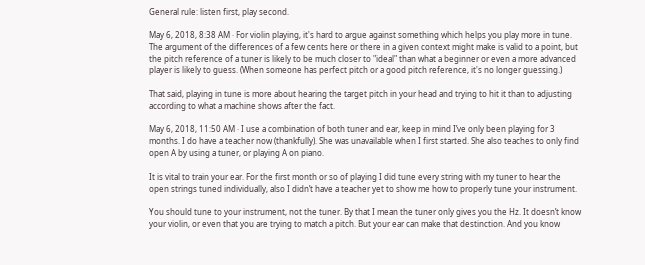General rule: listen first, play second.

May 6, 2018, 8:38 AM · For violin playing, it's hard to argue against something which helps you play more in tune. The argument of the differences of a few cents here or there in a given context might make is valid to a point, but the pitch reference of a tuner is likely to be much closer to "ideal" than what a beginner or even a more advanced player is likely to guess. (When someone has perfect pitch or a good pitch reference, it's no longer guessing.)

That said, playing in tune is more about hearing the target pitch in your head and trying to hit it than to adjusting according to what a machine shows after the fact.

May 6, 2018, 11:50 AM · I use a combination of both tuner and ear, keep in mind I’ve only been playing for 3 months. I do have a teacher now (thankfully). She was unavailable when I first started. She also teaches to only find open A by using a tuner, or playing A on piano.

It is vital to train your ear. For the first month or so of playing I did tune every string with my tuner to hear the open strings tuned individually, also I didn’t have a teacher yet to show me how to properly tune your instrument.

You should tune to your instrument, not the tuner. By that I mean the tuner only gives you the Hz. It doesn’t know your violin, or even that you are trying to match a pitch. But your ear can make that destinction. And you know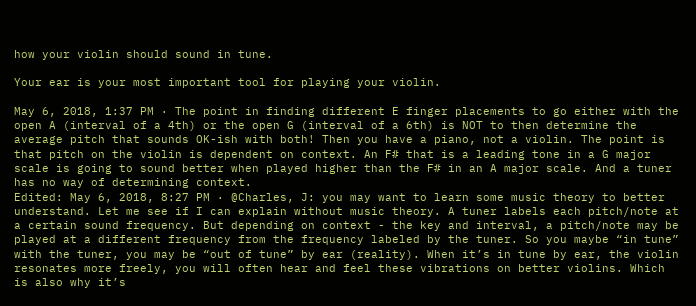how your violin should sound in tune.

Your ear is your most important tool for playing your violin.

May 6, 2018, 1:37 PM · The point in finding different E finger placements to go either with the open A (interval of a 4th) or the open G (interval of a 6th) is NOT to then determine the average pitch that sounds OK-ish with both! Then you have a piano, not a violin. The point is that pitch on the violin is dependent on context. An F# that is a leading tone in a G major scale is going to sound better when played higher than the F# in an A major scale. And a tuner has no way of determining context.
Edited: May 6, 2018, 8:27 PM · @Charles, J: you may want to learn some music theory to better understand. Let me see if I can explain without music theory. A tuner labels each pitch/note at a certain sound frequency. But depending on context - the key and interval, a pitch/note may be played at a different frequency from the frequency labeled by the tuner. So you maybe “in tune” with the tuner, you may be “out of tune” by ear (reality). When it’s in tune by ear, the violin resonates more freely, you will often hear and feel these vibrations on better violins. Which is also why it’s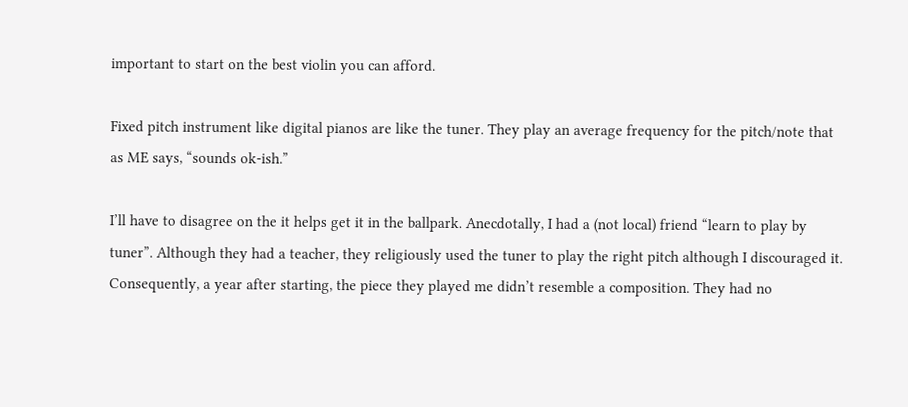important to start on the best violin you can afford.

Fixed pitch instrument like digital pianos are like the tuner. They play an average frequency for the pitch/note that as ME says, “sounds ok-ish.”

I’ll have to disagree on the it helps get it in the ballpark. Anecdotally, I had a (not local) friend “learn to play by tuner”. Although they had a teacher, they religiously used the tuner to play the right pitch although I discouraged it. Consequently, a year after starting, the piece they played me didn’t resemble a composition. They had no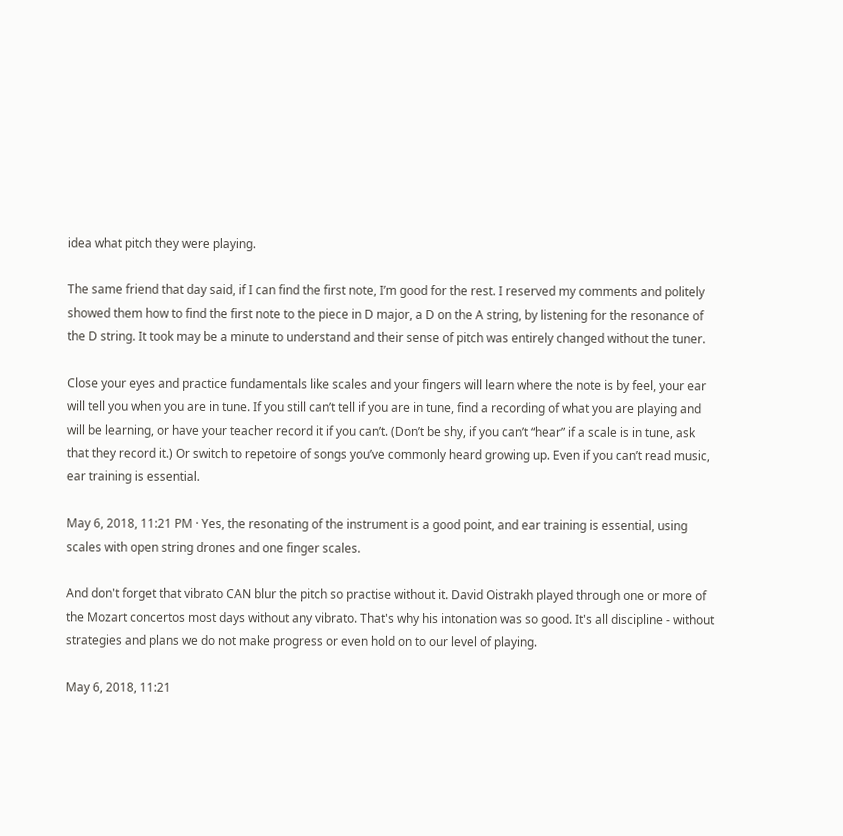idea what pitch they were playing.

The same friend that day said, if I can find the first note, I’m good for the rest. I reserved my comments and politely showed them how to find the first note to the piece in D major, a D on the A string, by listening for the resonance of the D string. It took may be a minute to understand and their sense of pitch was entirely changed without the tuner.

Close your eyes and practice fundamentals like scales and your fingers will learn where the note is by feel, your ear will tell you when you are in tune. If you still can’t tell if you are in tune, find a recording of what you are playing and will be learning, or have your teacher record it if you can’t. (Don’t be shy, if you can’t “hear” if a scale is in tune, ask that they record it.) Or switch to repetoire of songs you’ve commonly heard growing up. Even if you can’t read music, ear training is essential.

May 6, 2018, 11:21 PM · Yes, the resonating of the instrument is a good point, and ear training is essential, using scales with open string drones and one finger scales.

And don't forget that vibrato CAN blur the pitch so practise without it. David Oistrakh played through one or more of the Mozart concertos most days without any vibrato. That's why his intonation was so good. It's all discipline - without strategies and plans we do not make progress or even hold on to our level of playing.

May 6, 2018, 11:21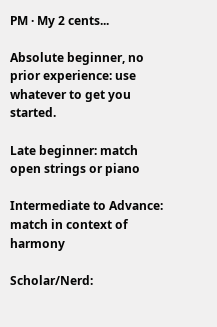PM · My 2 cents...

Absolute beginner, no prior experience: use whatever to get you started.

Late beginner: match open strings or piano

Intermediate to Advance: match in context of harmony

Scholar/Nerd: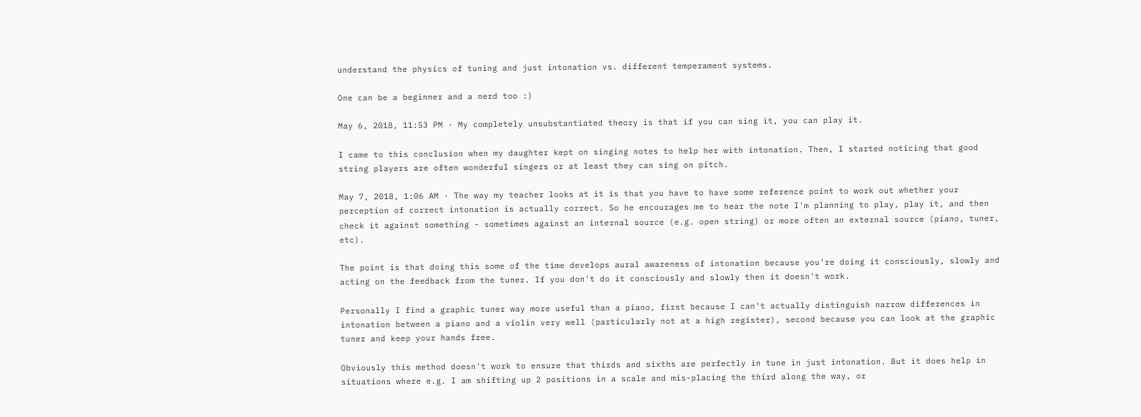understand the physics of tuning and just intonation vs. different temperament systems.

One can be a beginner and a nerd too :)

May 6, 2018, 11:53 PM · My completely unsubstantiated theory is that if you can sing it, you can play it.

I came to this conclusion when my daughter kept on singing notes to help her with intonation. Then, I started noticing that good string players are often wonderful singers or at least they can sing on pitch.

May 7, 2018, 1:06 AM · The way my teacher looks at it is that you have to have some reference point to work out whether your perception of correct intonation is actually correct. So he encourages me to hear the note I'm planning to play, play it, and then check it against something - sometimes against an internal source (e.g. open string) or more often an external source (piano, tuner, etc).

The point is that doing this some of the time develops aural awareness of intonation because you're doing it consciously, slowly and acting on the feedback from the tuner. If you don't do it consciously and slowly then it doesn't work.

Personally I find a graphic tuner way more useful than a piano, first because I can't actually distinguish narrow differences in intonation between a piano and a violin very well (particularly not at a high register), second because you can look at the graphic tuner and keep your hands free.

Obviously this method doesn't work to ensure that thirds and sixths are perfectly in tune in just intonation. But it does help in situations where e.g. I am shifting up 2 positions in a scale and mis-placing the third along the way, or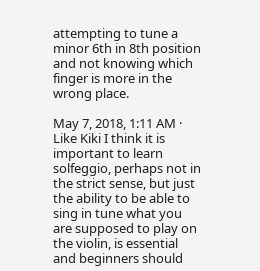attempting to tune a minor 6th in 8th position and not knowing which finger is more in the wrong place.

May 7, 2018, 1:11 AM · Like Kiki I think it is important to learn solfeggio, perhaps not in the strict sense, but just the ability to be able to sing in tune what you are supposed to play on the violin, is essential and beginners should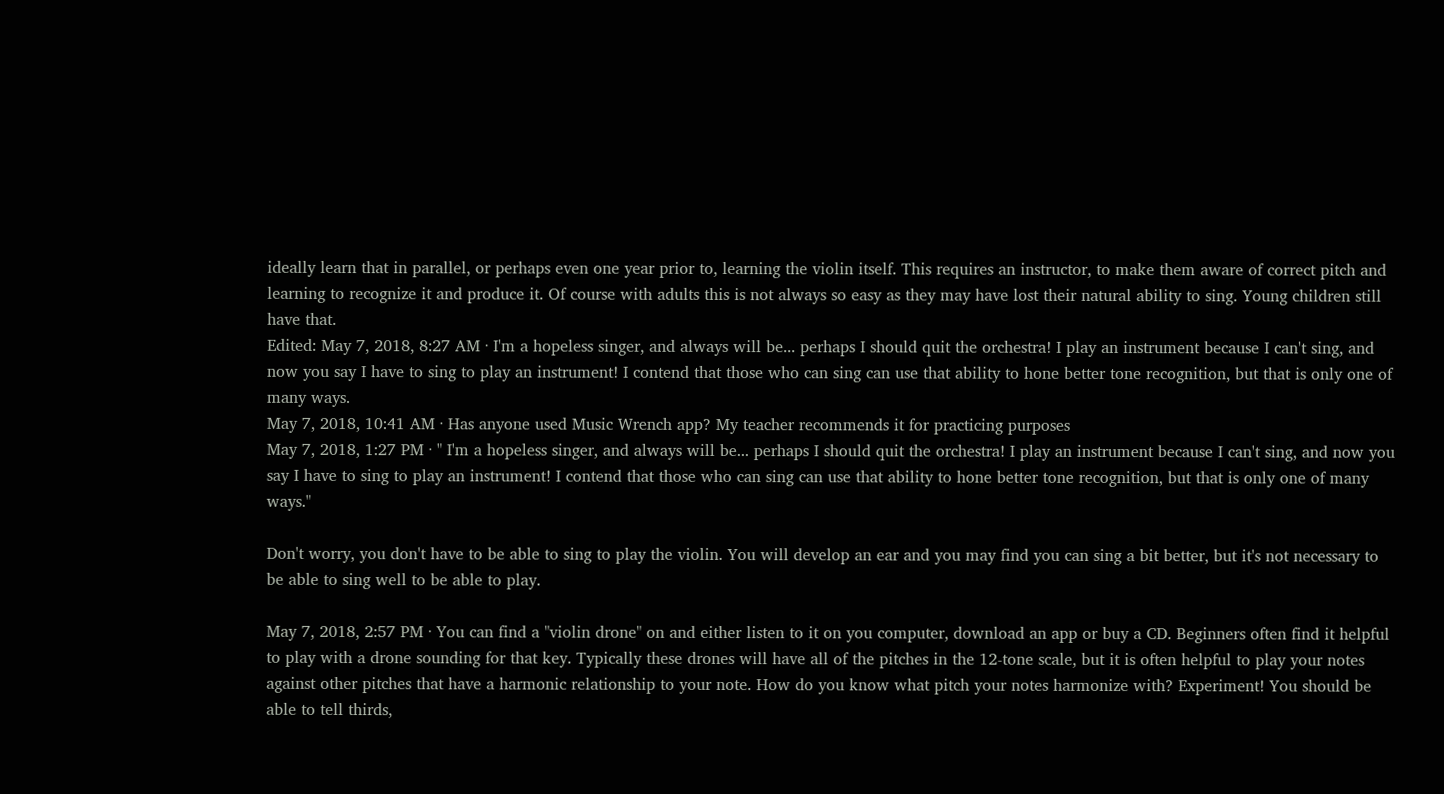ideally learn that in parallel, or perhaps even one year prior to, learning the violin itself. This requires an instructor, to make them aware of correct pitch and learning to recognize it and produce it. Of course with adults this is not always so easy as they may have lost their natural ability to sing. Young children still have that.
Edited: May 7, 2018, 8:27 AM · I'm a hopeless singer, and always will be... perhaps I should quit the orchestra! I play an instrument because I can't sing, and now you say I have to sing to play an instrument! I contend that those who can sing can use that ability to hone better tone recognition, but that is only one of many ways.
May 7, 2018, 10:41 AM · Has anyone used Music Wrench app? My teacher recommends it for practicing purposes
May 7, 2018, 1:27 PM · " I'm a hopeless singer, and always will be... perhaps I should quit the orchestra! I play an instrument because I can't sing, and now you say I have to sing to play an instrument! I contend that those who can sing can use that ability to hone better tone recognition, but that is only one of many ways."

Don't worry, you don't have to be able to sing to play the violin. You will develop an ear and you may find you can sing a bit better, but it's not necessary to be able to sing well to be able to play.

May 7, 2018, 2:57 PM · You can find a "violin drone" on and either listen to it on you computer, download an app or buy a CD. Beginners often find it helpful to play with a drone sounding for that key. Typically these drones will have all of the pitches in the 12-tone scale, but it is often helpful to play your notes against other pitches that have a harmonic relationship to your note. How do you know what pitch your notes harmonize with? Experiment! You should be able to tell thirds,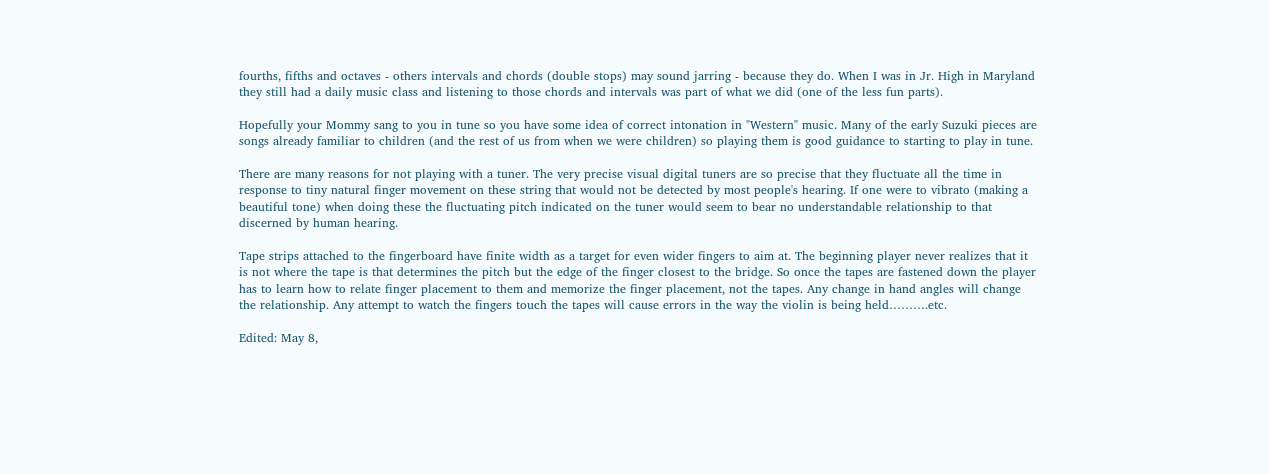fourths, fifths and octaves - others intervals and chords (double stops) may sound jarring - because they do. When I was in Jr. High in Maryland they still had a daily music class and listening to those chords and intervals was part of what we did (one of the less fun parts).

Hopefully your Mommy sang to you in tune so you have some idea of correct intonation in "Western" music. Many of the early Suzuki pieces are songs already familiar to children (and the rest of us from when we were children) so playing them is good guidance to starting to play in tune.

There are many reasons for not playing with a tuner. The very precise visual digital tuners are so precise that they fluctuate all the time in response to tiny natural finger movement on these string that would not be detected by most people's hearing. If one were to vibrato (making a beautiful tone) when doing these the fluctuating pitch indicated on the tuner would seem to bear no understandable relationship to that discerned by human hearing.

Tape strips attached to the fingerboard have finite width as a target for even wider fingers to aim at. The beginning player never realizes that it is not where the tape is that determines the pitch but the edge of the finger closest to the bridge. So once the tapes are fastened down the player has to learn how to relate finger placement to them and memorize the finger placement, not the tapes. Any change in hand angles will change the relationship. Any attempt to watch the fingers touch the tapes will cause errors in the way the violin is being held……….etc.

Edited: May 8,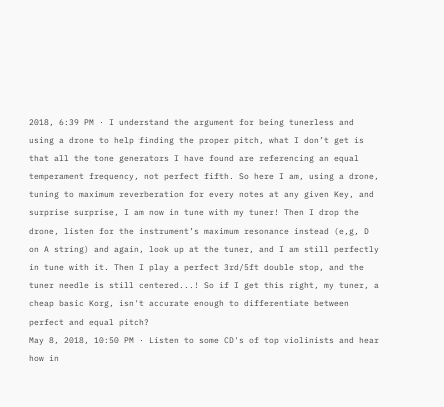2018, 6:39 PM · I understand the argument for being tunerless and using a drone to help finding the proper pitch, what I don’t get is that all the tone generators I have found are referencing an equal temperament frequency, not perfect fifth. So here I am, using a drone, tuning to maximum reverberation for every notes at any given Key, and surprise surprise, I am now in tune with my tuner! Then I drop the drone, listen for the instrument’s maximum resonance instead (e,g, D on A string) and again, look up at the tuner, and I am still perfectly in tune with it. Then I play a perfect 3rd/5ft double stop, and the tuner needle is still centered...! So if I get this right, my tuner, a cheap basic Korg, isn't accurate enough to differentiate between perfect and equal pitch?
May 8, 2018, 10:50 PM · Listen to some CD's of top violinists and hear how in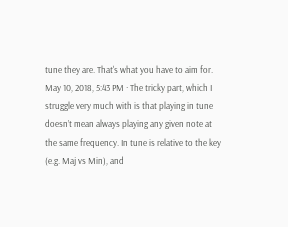tune they are. That's what you have to aim for.
May 10, 2018, 5:43 PM · The tricky part, which I struggle very much with is that playing in tune doesn’t mean always playing any given note at the same frequency. In tune is relative to the key (e.g. Maj vs Min), and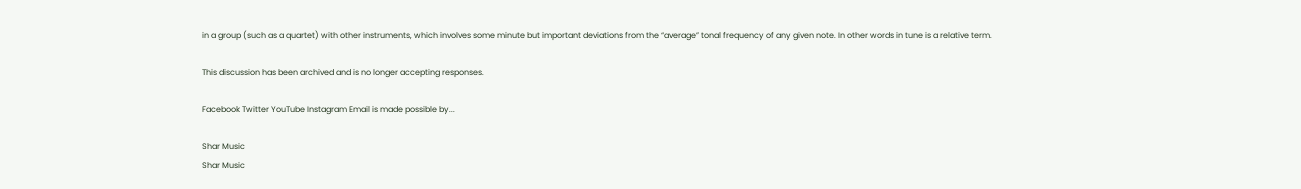in a group (such as a quartet) with other instruments, which involves some minute but important deviations from the “average” tonal frequency of any given note. In other words in tune is a relative term.

This discussion has been archived and is no longer accepting responses.

Facebook Twitter YouTube Instagram Email is made possible by...

Shar Music
Shar Music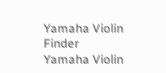Yamaha Violin Finder
Yamaha Violin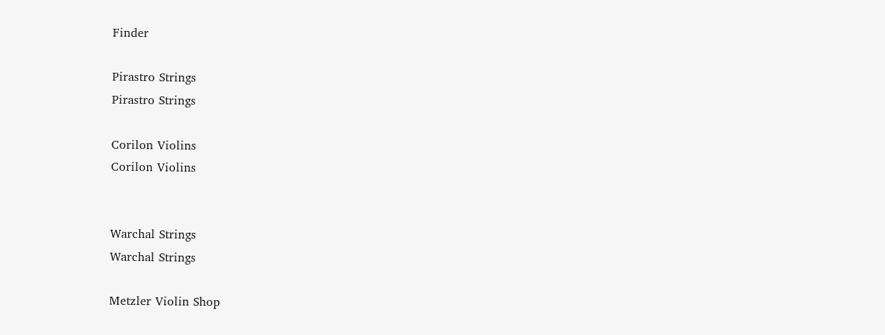Finder

Pirastro Strings
Pirastro Strings

Corilon Violins
Corilon Violins


Warchal Strings
Warchal Strings

Metzler Violin Shop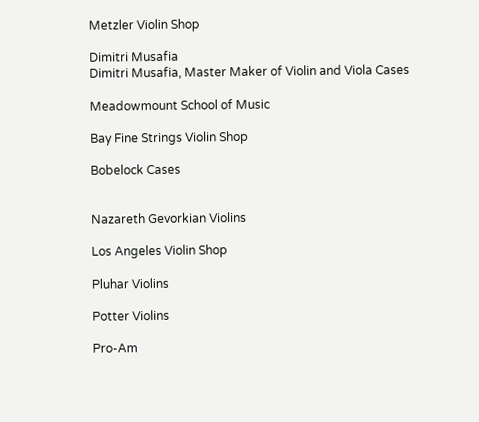Metzler Violin Shop

Dimitri Musafia
Dimitri Musafia, Master Maker of Violin and Viola Cases

Meadowmount School of Music

Bay Fine Strings Violin Shop

Bobelock Cases


Nazareth Gevorkian Violins

Los Angeles Violin Shop

Pluhar Violins

Potter Violins

Pro-Am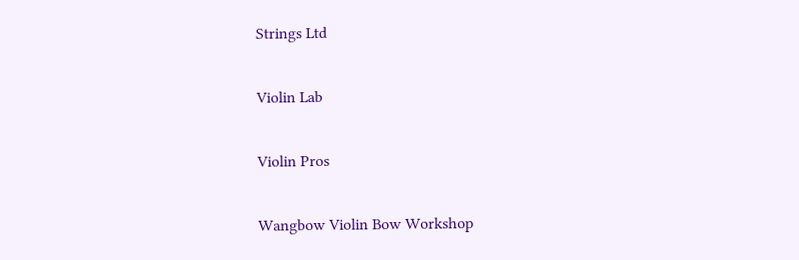Strings Ltd

Violin Lab

Violin Pros

Wangbow Violin Bow Workshop